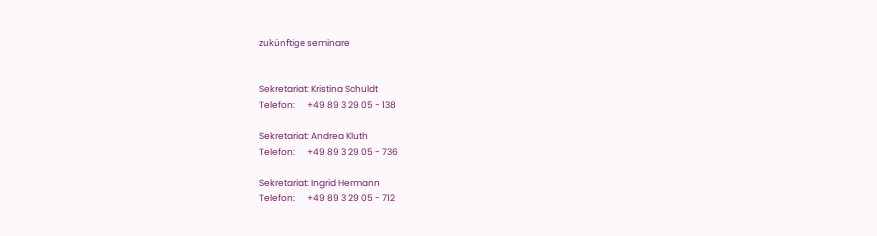zukünftige seminare


Sekretariat: Kristina Schuldt
Telefon:      +49 89 3 29 05 - 138

Sekretariat: Andrea Kluth
Telefon:      +49 89 3 29 05 - 736

Sekretariat: Ingrid Hermann
Telefon:      +49 89 3 29 05 - 712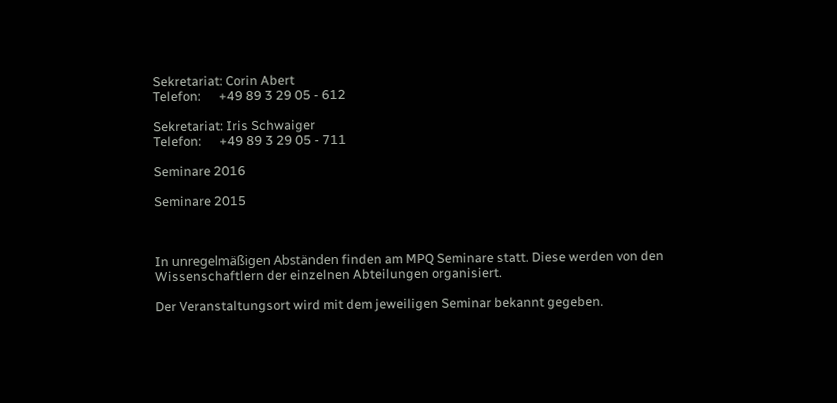Sekretariat: Corin Abert
Telefon:      +49 89 3 29 05 - 612

Sekretariat: Iris Schwaiger
Telefon:      +49 89 3 29 05 - 711

Seminare 2016

Seminare 2015



In unregelmäßigen Abständen finden am MPQ Seminare statt. Diese werden von den Wissenschaftlern der einzelnen Abteilungen organisiert.

Der Veranstaltungsort wird mit dem jeweiligen Seminar bekannt gegeben.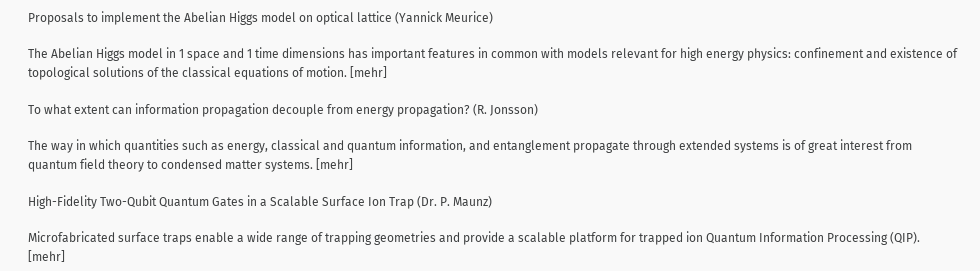Proposals to implement the Abelian Higgs model on optical lattice (Yannick Meurice)

The Abelian Higgs model in 1 space and 1 time dimensions has important features in common with models relevant for high energy physics: confinement and existence of topological solutions of the classical equations of motion. [mehr]

To what extent can information propagation decouple from energy propagation? (R. Jonsson)

The way in which quantities such as energy, classical and quantum information, and entanglement propagate through extended systems is of great interest from quantum field theory to condensed matter systems. [mehr]

High-Fidelity Two-Qubit Quantum Gates in a Scalable Surface Ion Trap (Dr. P. Maunz)

Microfabricated surface traps enable a wide range of trapping geometries and provide a scalable platform for trapped ion Quantum Information Processing (QIP). [mehr]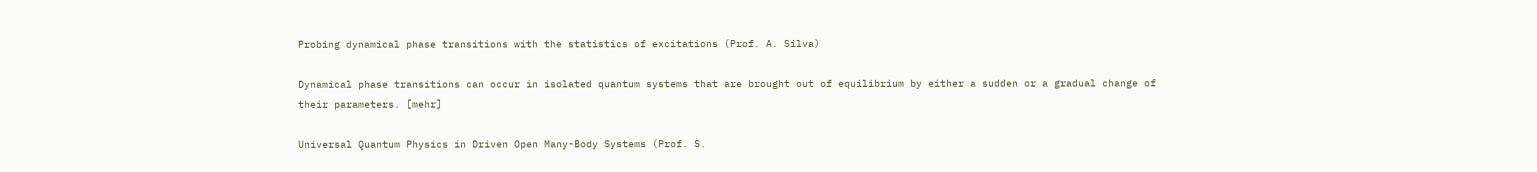Probing dynamical phase transitions with the statistics of excitations (Prof. A. Silva)

Dynamical phase transitions can occur in isolated quantum systems that are brought out of equilibrium by either a sudden or a gradual change of their parameters. [mehr]

Universal Quantum Physics in Driven Open Many-Body Systems (Prof. S.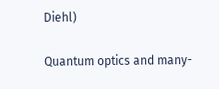Diehl)

Quantum optics and many-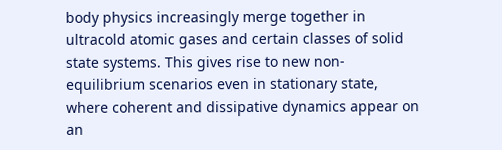body physics increasingly merge together in ultracold atomic gases and certain classes of solid state systems. This gives rise to new non-equilibrium scenarios even in stationary state, where coherent and dissipative dynamics appear on an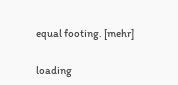equal footing. [mehr]

loading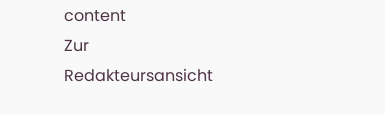content
Zur Redakteursansicht